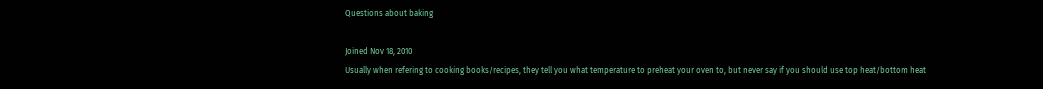Questions about baking

Joined Nov 18, 2010
Usually when refering to cooking books/recipes, they tell you what temperature to preheat your oven to, but never say if you should use top heat/bottom heat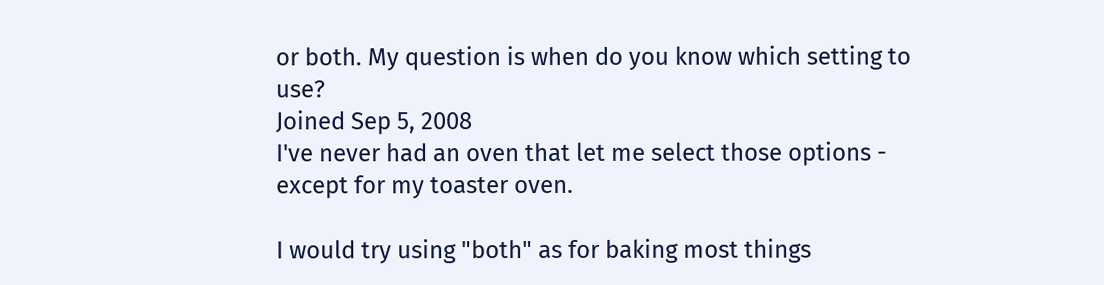or both. My question is when do you know which setting to use?
Joined Sep 5, 2008
I've never had an oven that let me select those options - except for my toaster oven.

I would try using "both" as for baking most things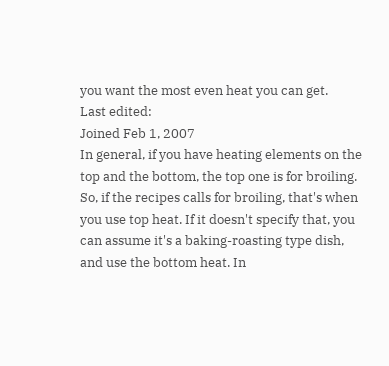you want the most even heat you can get.
Last edited:
Joined Feb 1, 2007
In general, if you have heating elements on the top and the bottom, the top one is for broiling. So, if the recipes calls for broiling, that's when you use top heat. If it doesn't specify that, you can assume it's a baking-roasting type dish, and use the bottom heat. In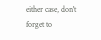either case, don't forget to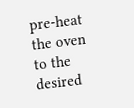pre-heat the oven to the desired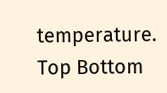temperature.
Top Bottom